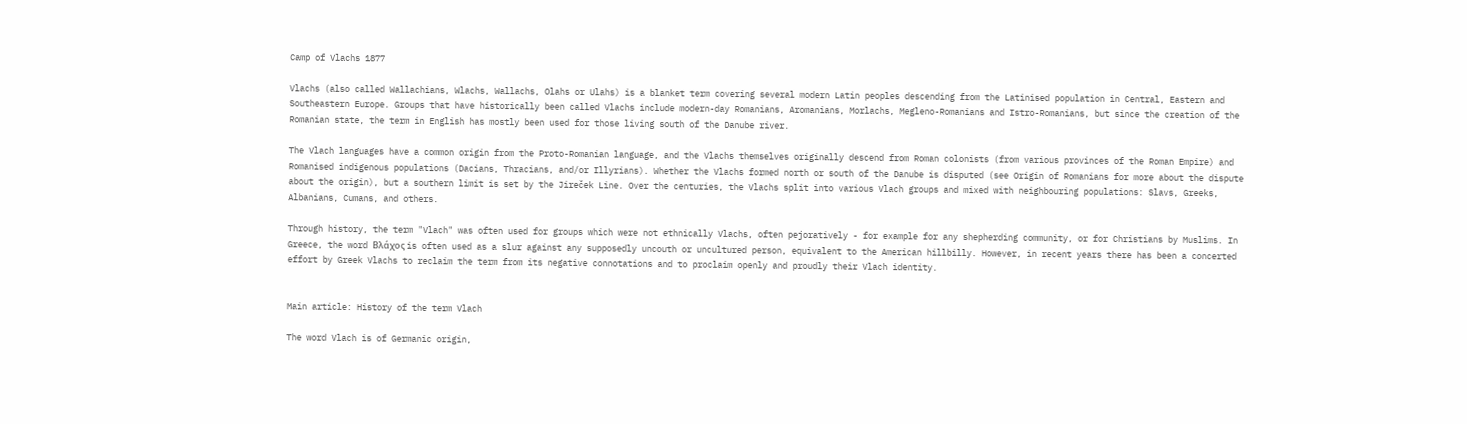Camp of Vlachs 1877

Vlachs (also called Wallachians, Wlachs, Wallachs, Olahs or Ulahs) is a blanket term covering several modern Latin peoples descending from the Latinised population in Central, Eastern and Southeastern Europe. Groups that have historically been called Vlachs include modern-day Romanians, Aromanians, Morlachs, Megleno-Romanians and Istro-Romanians, but since the creation of the Romanian state, the term in English has mostly been used for those living south of the Danube river.

The Vlach languages have a common origin from the Proto-Romanian language, and the Vlachs themselves originally descend from Roman colonists (from various provinces of the Roman Empire) and Romanised indigenous populations (Dacians, Thracians, and/or Illyrians). Whether the Vlachs formed north or south of the Danube is disputed (see Origin of Romanians for more about the dispute about the origin), but a southern limit is set by the Jireček Line. Over the centuries, the Vlachs split into various Vlach groups and mixed with neighbouring populations: Slavs, Greeks, Albanians, Cumans, and others.

Through history, the term "Vlach" was often used for groups which were not ethnically Vlachs, often pejoratively - for example for any shepherding community, or for Christians by Muslims. In Greece, the word Βλάχος is often used as a slur against any supposedly uncouth or uncultured person, equivalent to the American hillbilly. However, in recent years there has been a concerted effort by Greek Vlachs to reclaim the term from its negative connotations and to proclaim openly and proudly their Vlach identity.


Main article: History of the term Vlach

The word Vlach is of Germanic origin,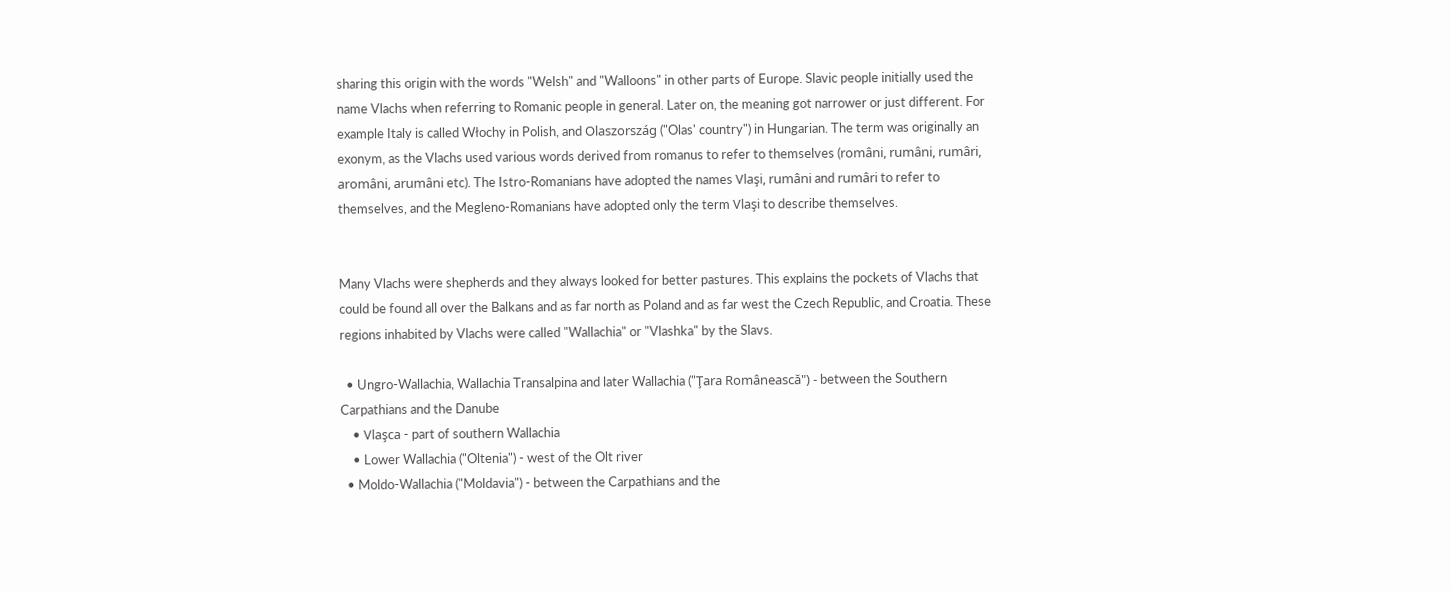sharing this origin with the words "Welsh" and "Walloons" in other parts of Europe. Slavic people initially used the name Vlachs when referring to Romanic people in general. Later on, the meaning got narrower or just different. For example Italy is called Włochy in Polish, and Olaszország ("Olas' country") in Hungarian. The term was originally an exonym, as the Vlachs used various words derived from romanus to refer to themselves (români, rumâni, rumâri, aromâni, arumâni etc). The Istro-Romanians have adopted the names Vlaşi, rumâni and rumâri to refer to themselves, and the Megleno-Romanians have adopted only the term Vlaşi to describe themselves.


Many Vlachs were shepherds and they always looked for better pastures. This explains the pockets of Vlachs that could be found all over the Balkans and as far north as Poland and as far west the Czech Republic, and Croatia. These regions inhabited by Vlachs were called "Wallachia" or "Vlashka" by the Slavs.

  • Ungro-Wallachia, Wallachia Transalpina and later Wallachia ("Ţara Românească") - between the Southern Carpathians and the Danube
    • Vlaşca - part of southern Wallachia
    • Lower Wallachia ("Oltenia") - west of the Olt river
  • Moldo-Wallachia ("Moldavia") - between the Carpathians and the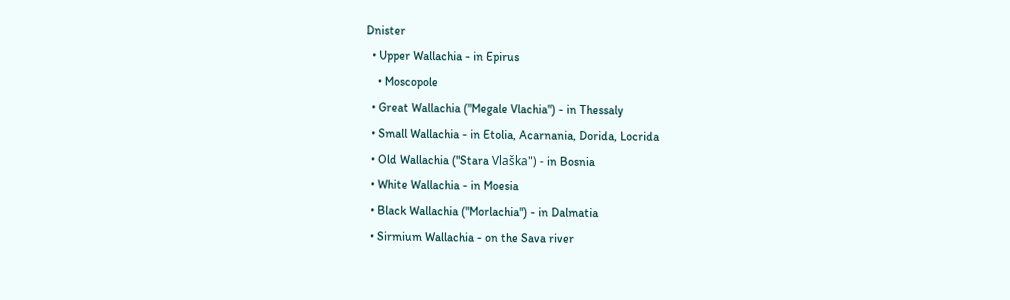Dnister
  • Upper Wallachia - in Epirus
    • Moscopole
  • Great Wallachia ("Megale Vlachia") - in Thessaly
  • Small Wallachia - in Etolia, Acarnania, Dorida, Locrida
  • Old Wallachia ("Stara Vlaška") - in Bosnia
  • White Wallachia - in Moesia
  • Black Wallachia ("Morlachia") - in Dalmatia
  • Sirmium Wallachia - on the Sava river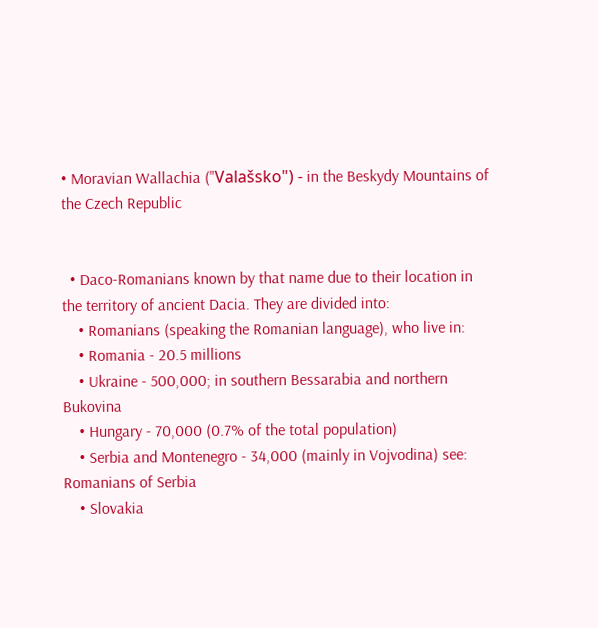• Moravian Wallachia ("Valašsko") - in the Beskydy Mountains of the Czech Republic


  • Daco-Romanians known by that name due to their location in the territory of ancient Dacia. They are divided into:
    • Romanians (speaking the Romanian language), who live in:
    • Romania - 20.5 millions
    • Ukraine - 500,000; in southern Bessarabia and northern Bukovina
    • Hungary - 70,000 (0.7% of the total population)
    • Serbia and Montenegro - 34,000 (mainly in Vojvodina) see: Romanians of Serbia
    • Slovakia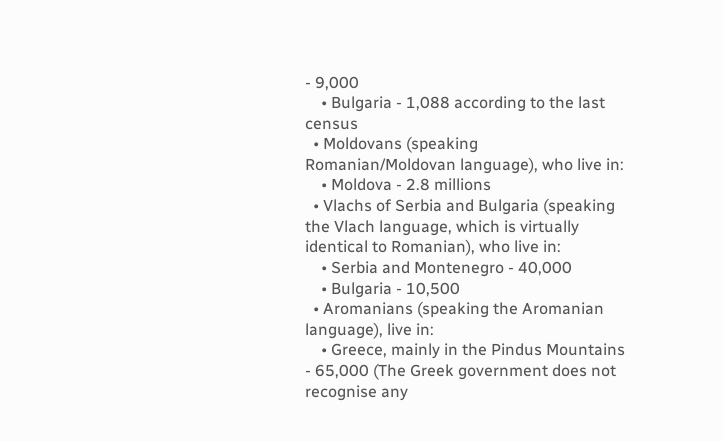- 9,000
    • Bulgaria - 1,088 according to the last census
  • Moldovans (speaking Romanian/Moldovan language), who live in:
    • Moldova - 2.8 millions
  • Vlachs of Serbia and Bulgaria (speaking the Vlach language, which is virtually identical to Romanian), who live in:
    • Serbia and Montenegro - 40,000
    • Bulgaria - 10,500
  • Aromanians (speaking the Aromanian language), live in:
    • Greece, mainly in the Pindus Mountains - 65,000 (The Greek government does not recognise any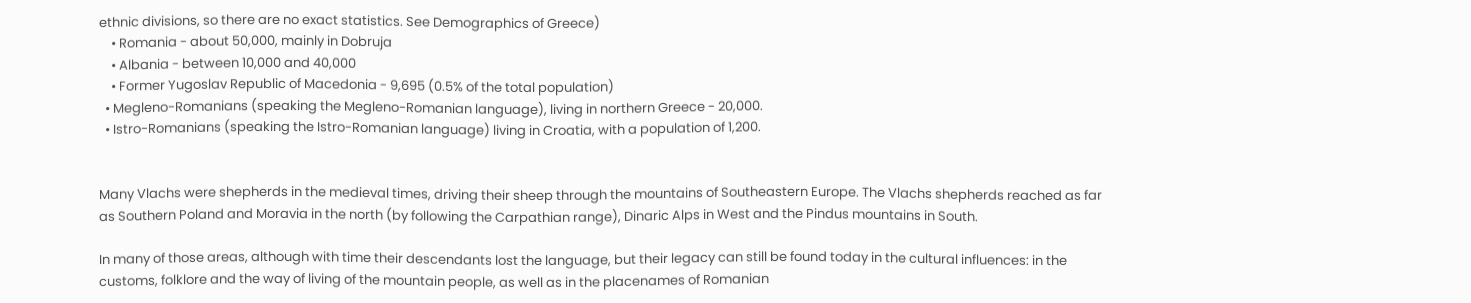ethnic divisions, so there are no exact statistics. See Demographics of Greece)
    • Romania - about 50,000, mainly in Dobruja
    • Albania - between 10,000 and 40,000
    • Former Yugoslav Republic of Macedonia - 9,695 (0.5% of the total population)
  • Megleno-Romanians (speaking the Megleno-Romanian language), living in northern Greece - 20,000.
  • Istro-Romanians (speaking the Istro-Romanian language) living in Croatia, with a population of 1,200.


Many Vlachs were shepherds in the medieval times, driving their sheep through the mountains of Southeastern Europe. The Vlachs shepherds reached as far as Southern Poland and Moravia in the north (by following the Carpathian range), Dinaric Alps in West and the Pindus mountains in South.

In many of those areas, although with time their descendants lost the language, but their legacy can still be found today in the cultural influences: in the customs, folklore and the way of living of the mountain people, as well as in the placenames of Romanian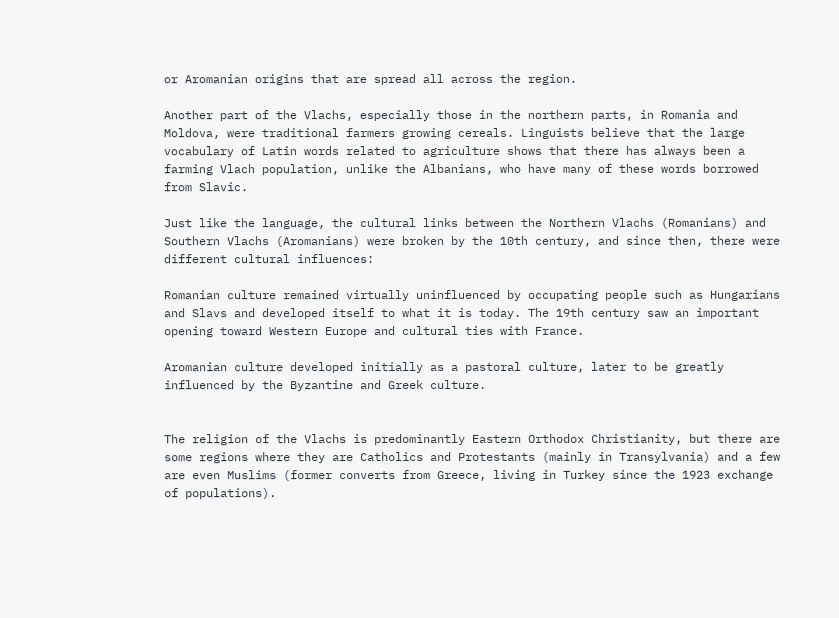or Aromanian origins that are spread all across the region.

Another part of the Vlachs, especially those in the northern parts, in Romania and Moldova, were traditional farmers growing cereals. Linguists believe that the large vocabulary of Latin words related to agriculture shows that there has always been a farming Vlach population, unlike the Albanians, who have many of these words borrowed from Slavic.

Just like the language, the cultural links between the Northern Vlachs (Romanians) and Southern Vlachs (Aromanians) were broken by the 10th century, and since then, there were different cultural influences:

Romanian culture remained virtually uninfluenced by occupating people such as Hungarians and Slavs and developed itself to what it is today. The 19th century saw an important opening toward Western Europe and cultural ties with France.

Aromanian culture developed initially as a pastoral culture, later to be greatly influenced by the Byzantine and Greek culture.


The religion of the Vlachs is predominantly Eastern Orthodox Christianity, but there are some regions where they are Catholics and Protestants (mainly in Transylvania) and a few are even Muslims (former converts from Greece, living in Turkey since the 1923 exchange of populations).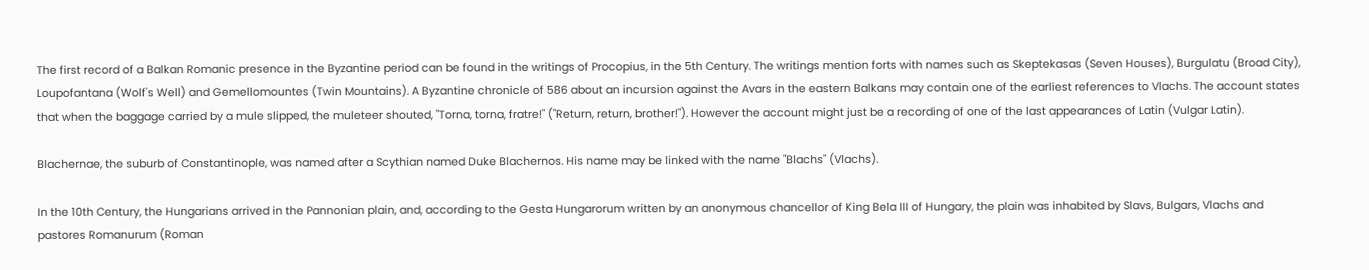The first record of a Balkan Romanic presence in the Byzantine period can be found in the writings of Procopius, in the 5th Century. The writings mention forts with names such as Skeptekasas (Seven Houses), Burgulatu (Broad City), Loupofantana (Wolf's Well) and Gemellomountes (Twin Mountains). A Byzantine chronicle of 586 about an incursion against the Avars in the eastern Balkans may contain one of the earliest references to Vlachs. The account states that when the baggage carried by a mule slipped, the muleteer shouted, "Torna, torna, fratre!" ("Return, return, brother!"). However the account might just be a recording of one of the last appearances of Latin (Vulgar Latin).

Blachernae, the suburb of Constantinople, was named after a Scythian named Duke Blachernos. His name may be linked with the name "Blachs" (Vlachs).

In the 10th Century, the Hungarians arrived in the Pannonian plain, and, according to the Gesta Hungarorum written by an anonymous chancellor of King Bela III of Hungary, the plain was inhabited by Slavs, Bulgars, Vlachs and pastores Romanurum (Roman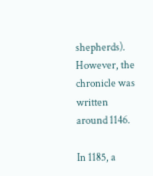shepherds). However, the chronicle was written around 1146.

In 1185, a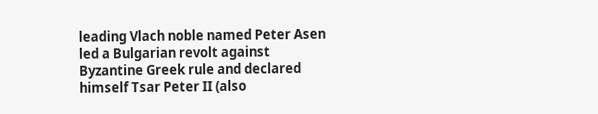leading Vlach noble named Peter Asen led a Bulgarian revolt against Byzantine Greek rule and declared himself Tsar Peter II (also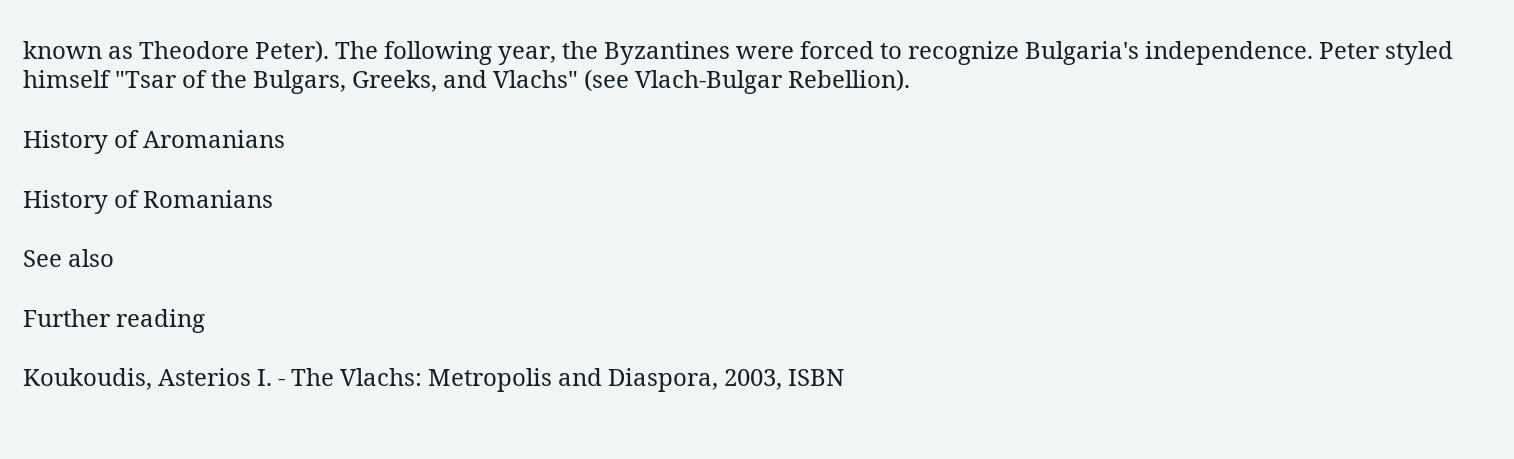known as Theodore Peter). The following year, the Byzantines were forced to recognize Bulgaria's independence. Peter styled himself "Tsar of the Bulgars, Greeks, and Vlachs" (see Vlach-Bulgar Rebellion).

History of Aromanians

History of Romanians

See also

Further reading

Koukoudis, Asterios I. - The Vlachs: Metropolis and Diaspora, 2003, ISBN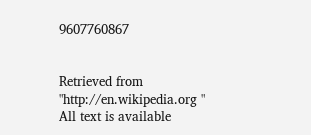9607760867


Retrieved from "http://en.wikipedia.org "
All text is available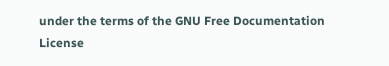under the terms of the GNU Free Documentation License